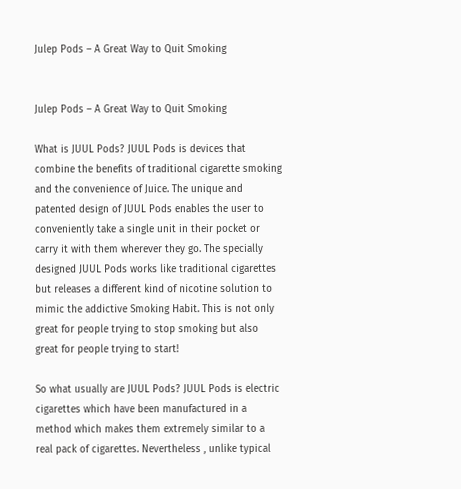Julep Pods – A Great Way to Quit Smoking


Julep Pods – A Great Way to Quit Smoking

What is JUUL Pods? JUUL Pods is devices that combine the benefits of traditional cigarette smoking and the convenience of Juice. The unique and patented design of JUUL Pods enables the user to conveniently take a single unit in their pocket or carry it with them wherever they go. The specially designed JUUL Pods works like traditional cigarettes but releases a different kind of nicotine solution to mimic the addictive Smoking Habit. This is not only great for people trying to stop smoking but also great for people trying to start!

So what usually are JUUL Pods? JUUL Pods is electric cigarettes which have been manufactured in a method which makes them extremely similar to a real pack of cigarettes. Nevertheless , unlike typical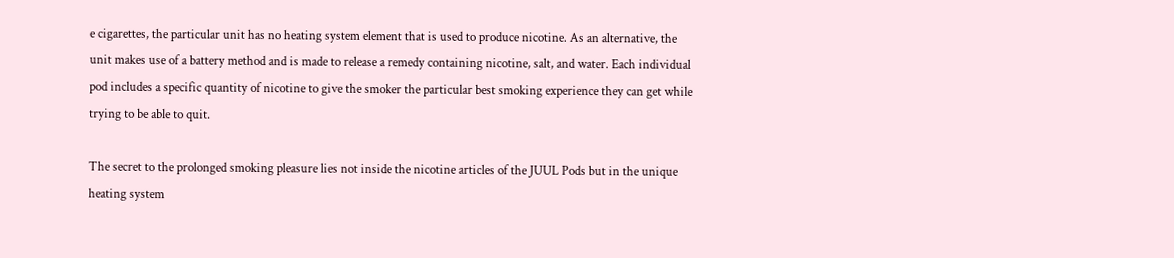e cigarettes, the particular unit has no heating system element that is used to produce nicotine. As an alternative, the unit makes use of a battery method and is made to release a remedy containing nicotine, salt, and water. Each individual pod includes a specific quantity of nicotine to give the smoker the particular best smoking experience they can get while trying to be able to quit.

The secret to the prolonged smoking pleasure lies not inside the nicotine articles of the JUUL Pods but in the unique heating system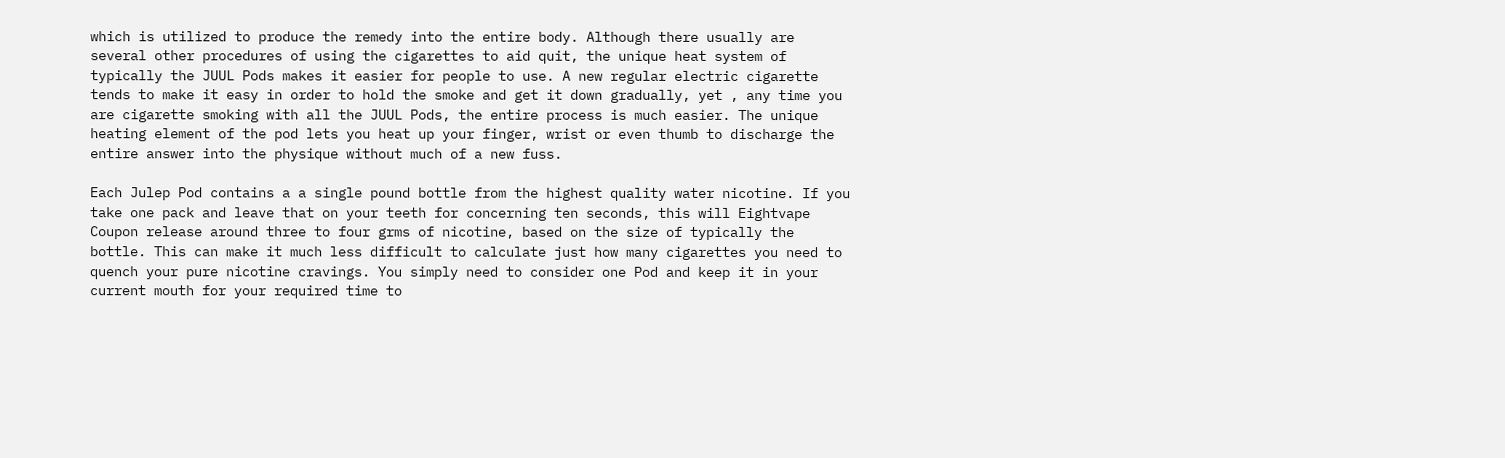which is utilized to produce the remedy into the entire body. Although there usually are several other procedures of using the cigarettes to aid quit, the unique heat system of typically the JUUL Pods makes it easier for people to use. A new regular electric cigarette tends to make it easy in order to hold the smoke and get it down gradually, yet , any time you are cigarette smoking with all the JUUL Pods, the entire process is much easier. The unique heating element of the pod lets you heat up your finger, wrist or even thumb to discharge the entire answer into the physique without much of a new fuss.

Each Julep Pod contains a a single pound bottle from the highest quality water nicotine. If you take one pack and leave that on your teeth for concerning ten seconds, this will Eightvape Coupon release around three to four grms of nicotine, based on the size of typically the bottle. This can make it much less difficult to calculate just how many cigarettes you need to quench your pure nicotine cravings. You simply need to consider one Pod and keep it in your current mouth for your required time to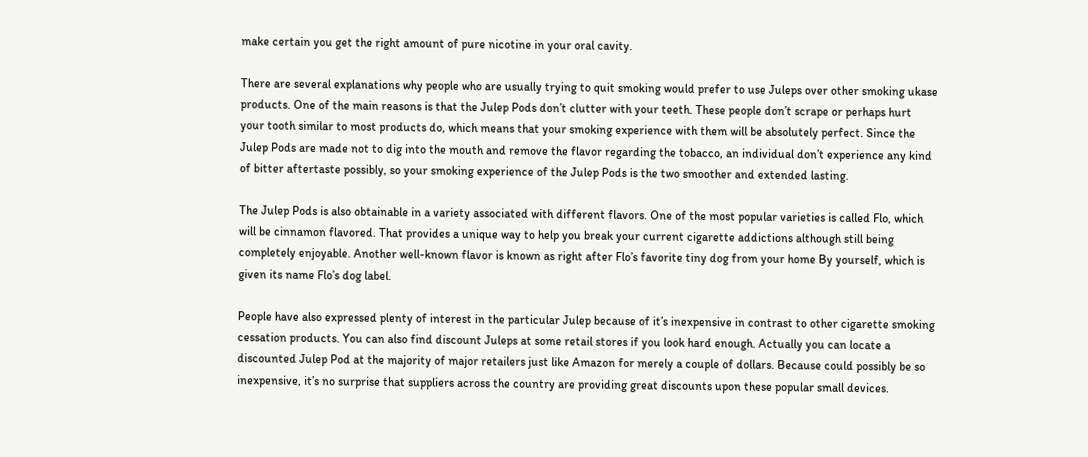make certain you get the right amount of pure nicotine in your oral cavity.

There are several explanations why people who are usually trying to quit smoking would prefer to use Juleps over other smoking ukase products. One of the main reasons is that the Julep Pods don’t clutter with your teeth. These people don’t scrape or perhaps hurt your tooth similar to most products do, which means that your smoking experience with them will be absolutely perfect. Since the Julep Pods are made not to dig into the mouth and remove the flavor regarding the tobacco, an individual don’t experience any kind of bitter aftertaste possibly, so your smoking experience of the Julep Pods is the two smoother and extended lasting.

The Julep Pods is also obtainable in a variety associated with different flavors. One of the most popular varieties is called Flo, which will be cinnamon flavored. That provides a unique way to help you break your current cigarette addictions although still being completely enjoyable. Another well-known flavor is known as right after Flo’s favorite tiny dog from your home By yourself, which is given its name Flo’s dog label.

People have also expressed plenty of interest in the particular Julep because of it’s inexpensive in contrast to other cigarette smoking cessation products. You can also find discount Juleps at some retail stores if you look hard enough. Actually you can locate a discounted Julep Pod at the majority of major retailers just like Amazon for merely a couple of dollars. Because could possibly be so inexpensive, it’s no surprise that suppliers across the country are providing great discounts upon these popular small devices.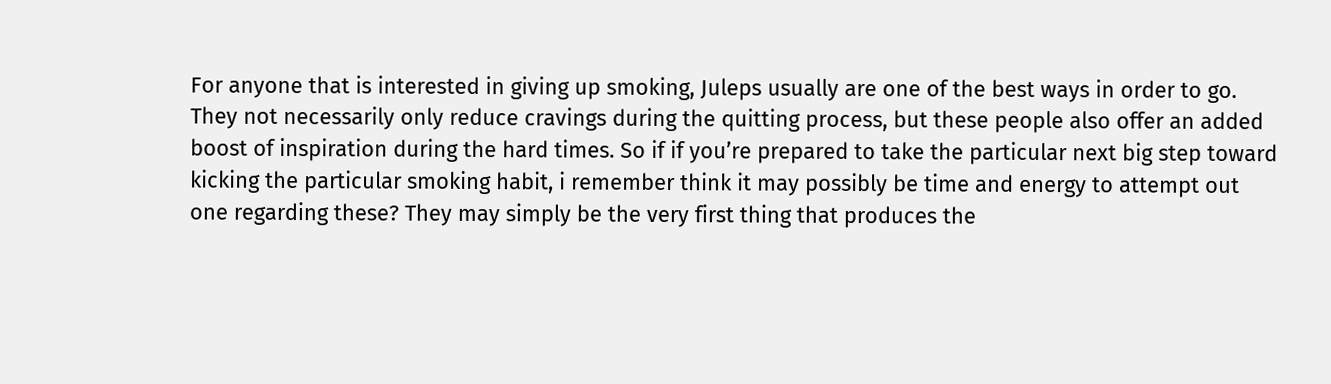For anyone that is interested in giving up smoking, Juleps usually are one of the best ways in order to go. They not necessarily only reduce cravings during the quitting process, but these people also offer an added boost of inspiration during the hard times. So if if you’re prepared to take the particular next big step toward kicking the particular smoking habit, i remember think it may possibly be time and energy to attempt out one regarding these? They may simply be the very first thing that produces the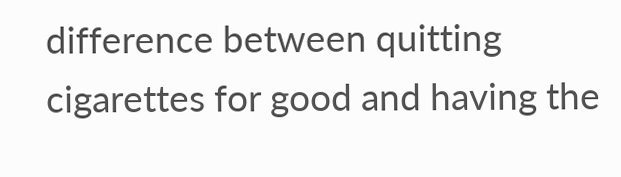difference between quitting cigarettes for good and having the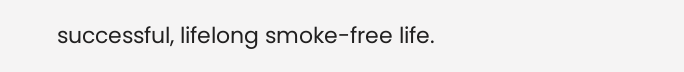successful, lifelong smoke-free life.